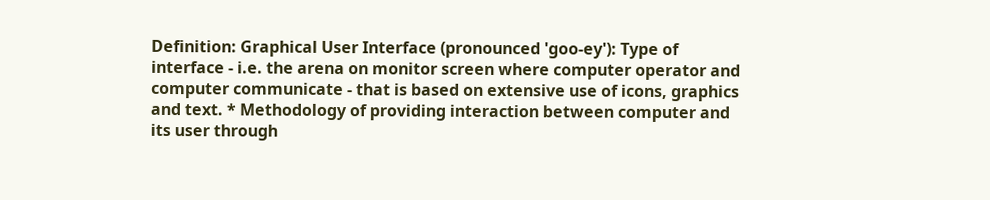Definition: Graphical User Interface (pronounced 'goo-ey'): Type of interface - i.e. the arena on monitor screen where computer operator and computer communicate - that is based on extensive use of icons, graphics and text. * Methodology of providing interaction between computer and its user through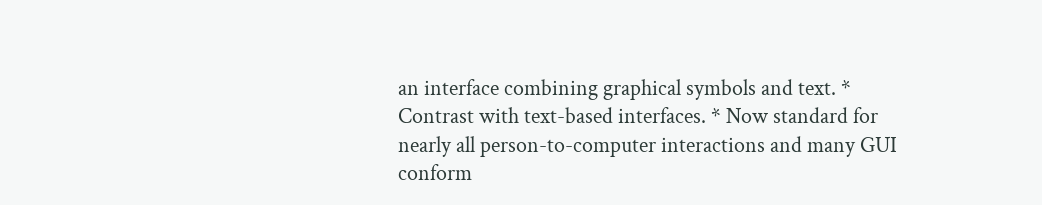an interface combining graphical symbols and text. * Contrast with text-based interfaces. * Now standard for nearly all person-to-computer interactions and many GUI conform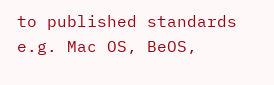to published standards e.g. Mac OS, BeOS,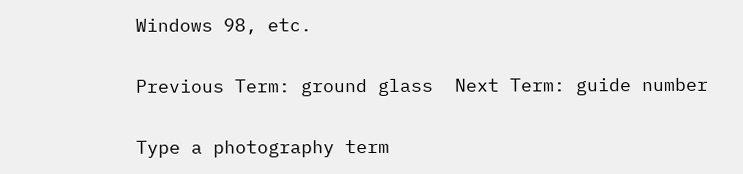Windows 98, etc.

Previous Term: ground glass  Next Term: guide number

Type a photography term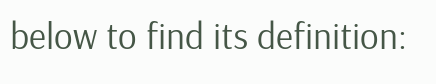below to find its definition: